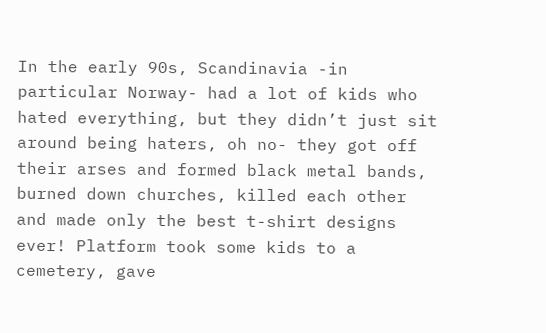In the early 90s, Scandinavia -in particular Norway- had a lot of kids who hated everything, but they didn’t just sit around being haters, oh no- they got off their arses and formed black metal bands, burned down churches, killed each other and made only the best t-shirt designs ever! Platform took some kids to a cemetery, gave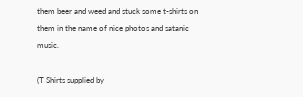them beer and weed and stuck some t-shirts on them in the name of nice photos and satanic music.

(T Shirts supplied by